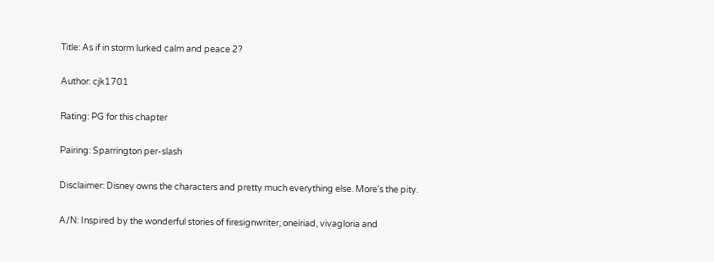Title: As if in storm lurked calm and peace 2?

Author: cjk1701

Rating: PG for this chapter

Pairing: Sparrington per-slash

Disclaimer: Disney owns the characters and pretty much everything else. More's the pity.

A/N: Inspired by the wonderful stories of firesignwriter, oneiriad, vivagloria and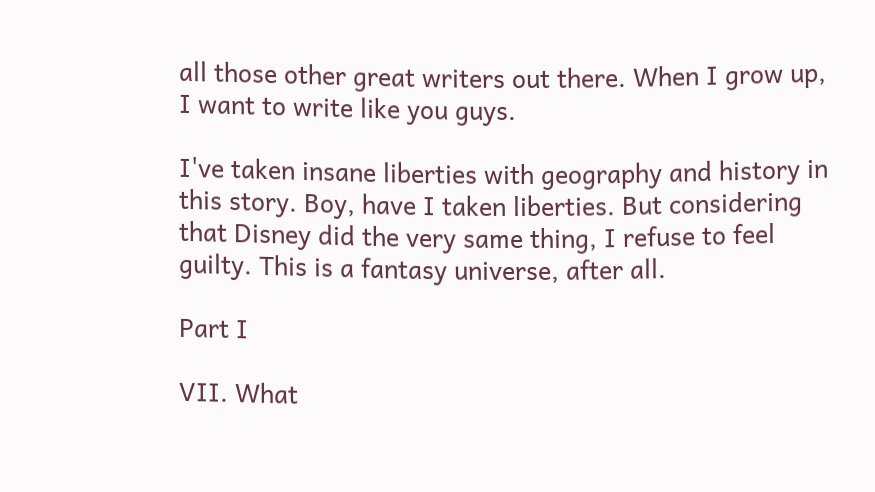all those other great writers out there. When I grow up, I want to write like you guys.

I've taken insane liberties with geography and history in this story. Boy, have I taken liberties. But considering that Disney did the very same thing, I refuse to feel guilty. This is a fantasy universe, after all.

Part I

VII. What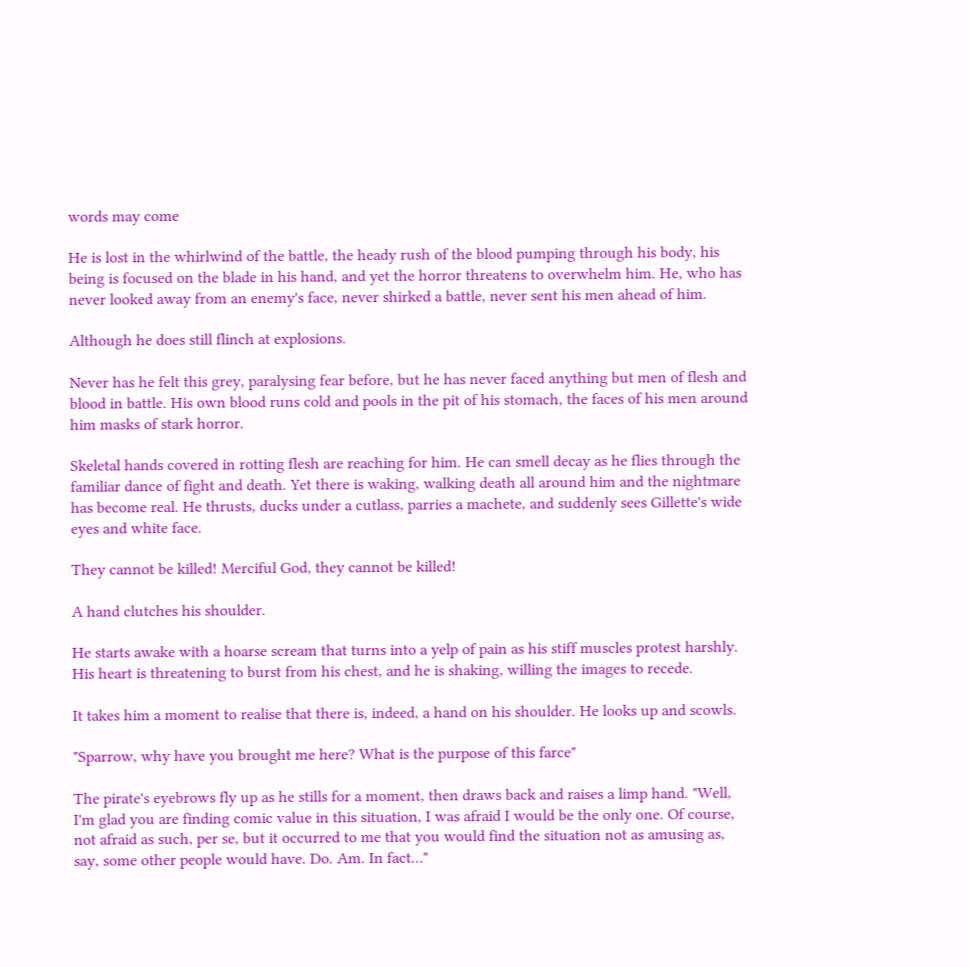words may come

He is lost in the whirlwind of the battle, the heady rush of the blood pumping through his body, his being is focused on the blade in his hand, and yet the horror threatens to overwhelm him. He, who has never looked away from an enemy's face, never shirked a battle, never sent his men ahead of him.

Although he does still flinch at explosions.

Never has he felt this grey, paralysing fear before, but he has never faced anything but men of flesh and blood in battle. His own blood runs cold and pools in the pit of his stomach, the faces of his men around him masks of stark horror.

Skeletal hands covered in rotting flesh are reaching for him. He can smell decay as he flies through the familiar dance of fight and death. Yet there is waking, walking death all around him and the nightmare has become real. He thrusts, ducks under a cutlass, parries a machete, and suddenly sees Gillette's wide eyes and white face.

They cannot be killed! Merciful God, they cannot be killed!

A hand clutches his shoulder.

He starts awake with a hoarse scream that turns into a yelp of pain as his stiff muscles protest harshly. His heart is threatening to burst from his chest, and he is shaking, willing the images to recede.

It takes him a moment to realise that there is, indeed, a hand on his shoulder. He looks up and scowls.

"Sparrow, why have you brought me here? What is the purpose of this farce"

The pirate's eyebrows fly up as he stills for a moment, then draws back and raises a limp hand. "Well, I'm glad you are finding comic value in this situation, I was afraid I would be the only one. Of course, not afraid as such, per se, but it occurred to me that you would find the situation not as amusing as, say, some other people would have. Do. Am. In fact…"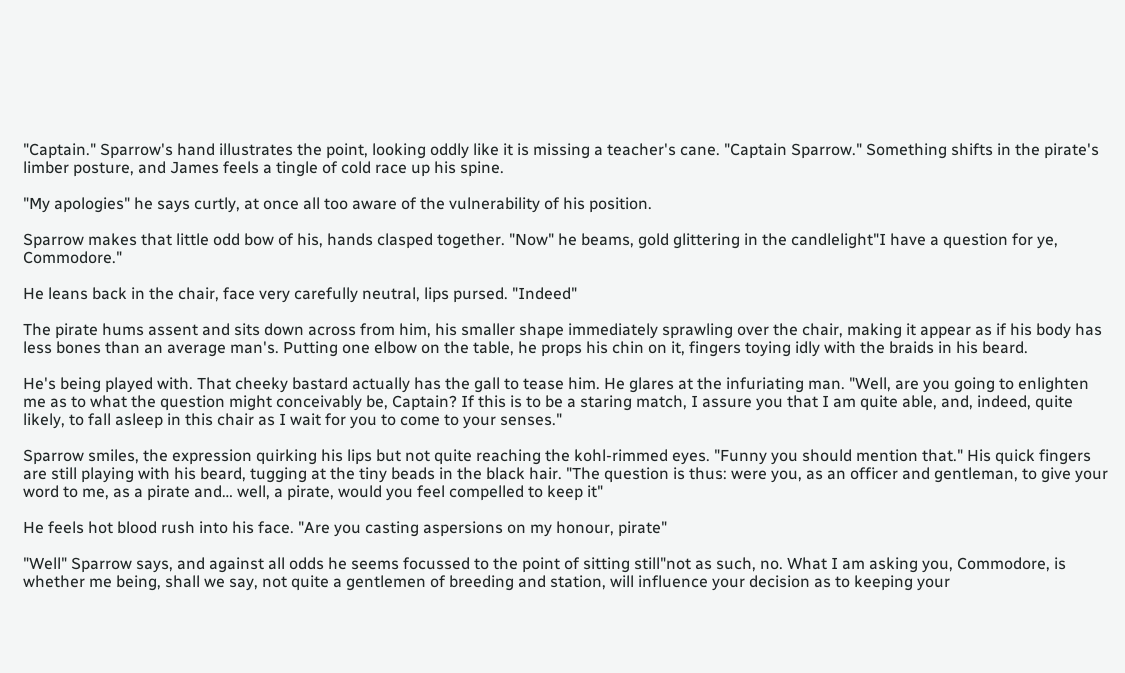"Captain." Sparrow's hand illustrates the point, looking oddly like it is missing a teacher's cane. "Captain Sparrow." Something shifts in the pirate's limber posture, and James feels a tingle of cold race up his spine.

"My apologies" he says curtly, at once all too aware of the vulnerability of his position.

Sparrow makes that little odd bow of his, hands clasped together. "Now" he beams, gold glittering in the candlelight"I have a question for ye, Commodore."

He leans back in the chair, face very carefully neutral, lips pursed. "Indeed"

The pirate hums assent and sits down across from him, his smaller shape immediately sprawling over the chair, making it appear as if his body has less bones than an average man's. Putting one elbow on the table, he props his chin on it, fingers toying idly with the braids in his beard.

He's being played with. That cheeky bastard actually has the gall to tease him. He glares at the infuriating man. "Well, are you going to enlighten me as to what the question might conceivably be, Captain? If this is to be a staring match, I assure you that I am quite able, and, indeed, quite likely, to fall asleep in this chair as I wait for you to come to your senses."

Sparrow smiles, the expression quirking his lips but not quite reaching the kohl-rimmed eyes. "Funny you should mention that." His quick fingers are still playing with his beard, tugging at the tiny beads in the black hair. "The question is thus: were you, as an officer and gentleman, to give your word to me, as a pirate and… well, a pirate, would you feel compelled to keep it"

He feels hot blood rush into his face. "Are you casting aspersions on my honour, pirate"

"Well" Sparrow says, and against all odds he seems focussed to the point of sitting still"not as such, no. What I am asking you, Commodore, is whether me being, shall we say, not quite a gentlemen of breeding and station, will influence your decision as to keeping your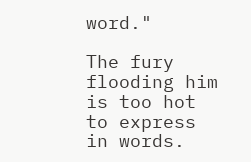word."

The fury flooding him is too hot to express in words.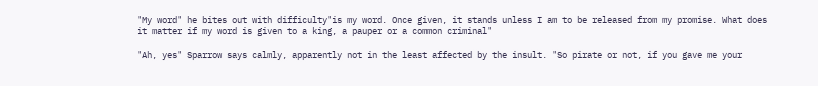"My word" he bites out with difficulty"is my word. Once given, it stands unless I am to be released from my promise. What does it matter if my word is given to a king, a pauper or a common criminal"

"Ah, yes" Sparrow says calmly, apparently not in the least affected by the insult. "So pirate or not, if you gave me your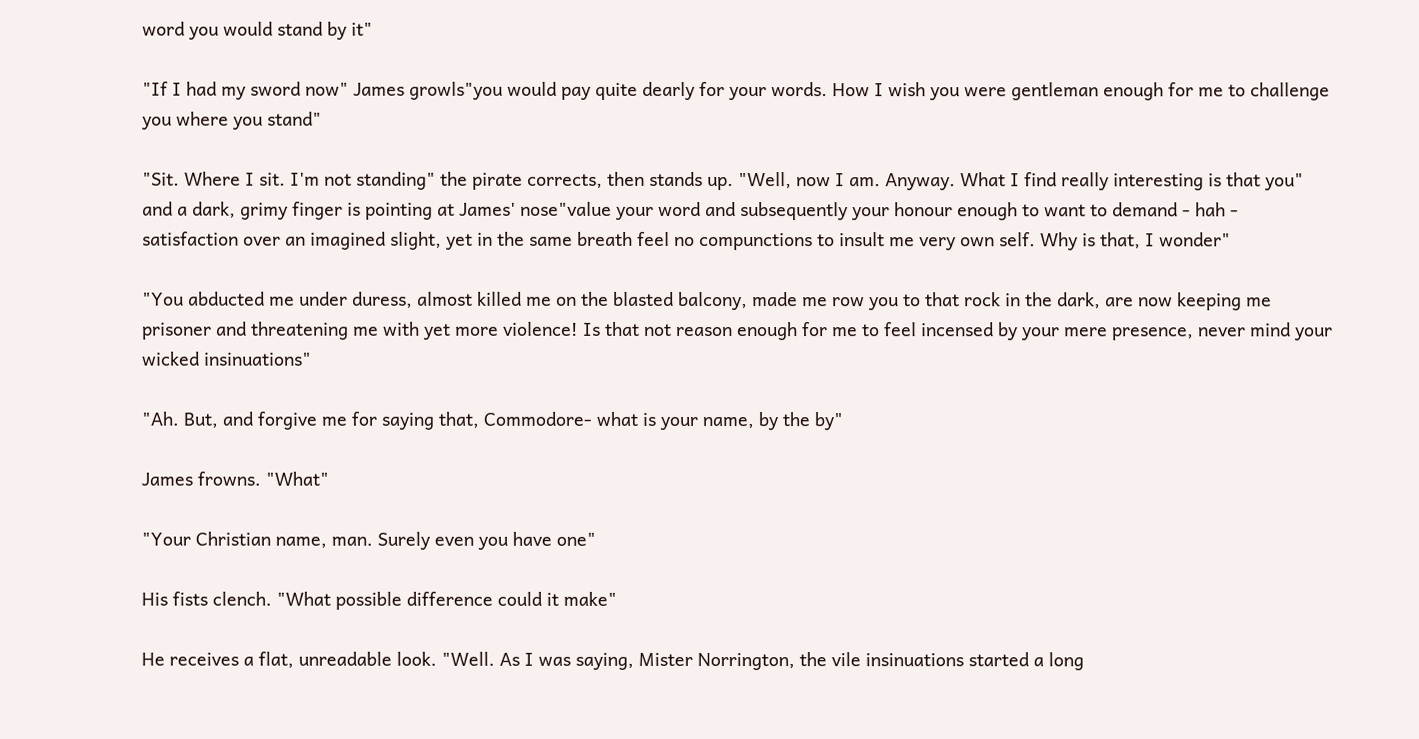word you would stand by it"

"If I had my sword now" James growls"you would pay quite dearly for your words. How I wish you were gentleman enough for me to challenge you where you stand"

"Sit. Where I sit. I'm not standing" the pirate corrects, then stands up. "Well, now I am. Anyway. What I find really interesting is that you" and a dark, grimy finger is pointing at James' nose"value your word and subsequently your honour enough to want to demand - hah - satisfaction over an imagined slight, yet in the same breath feel no compunctions to insult me very own self. Why is that, I wonder"

"You abducted me under duress, almost killed me on the blasted balcony, made me row you to that rock in the dark, are now keeping me prisoner and threatening me with yet more violence! Is that not reason enough for me to feel incensed by your mere presence, never mind your wicked insinuations"

"Ah. But, and forgive me for saying that, Commodore- what is your name, by the by"

James frowns. "What"

"Your Christian name, man. Surely even you have one"

His fists clench. "What possible difference could it make"

He receives a flat, unreadable look. "Well. As I was saying, Mister Norrington, the vile insinuations started a long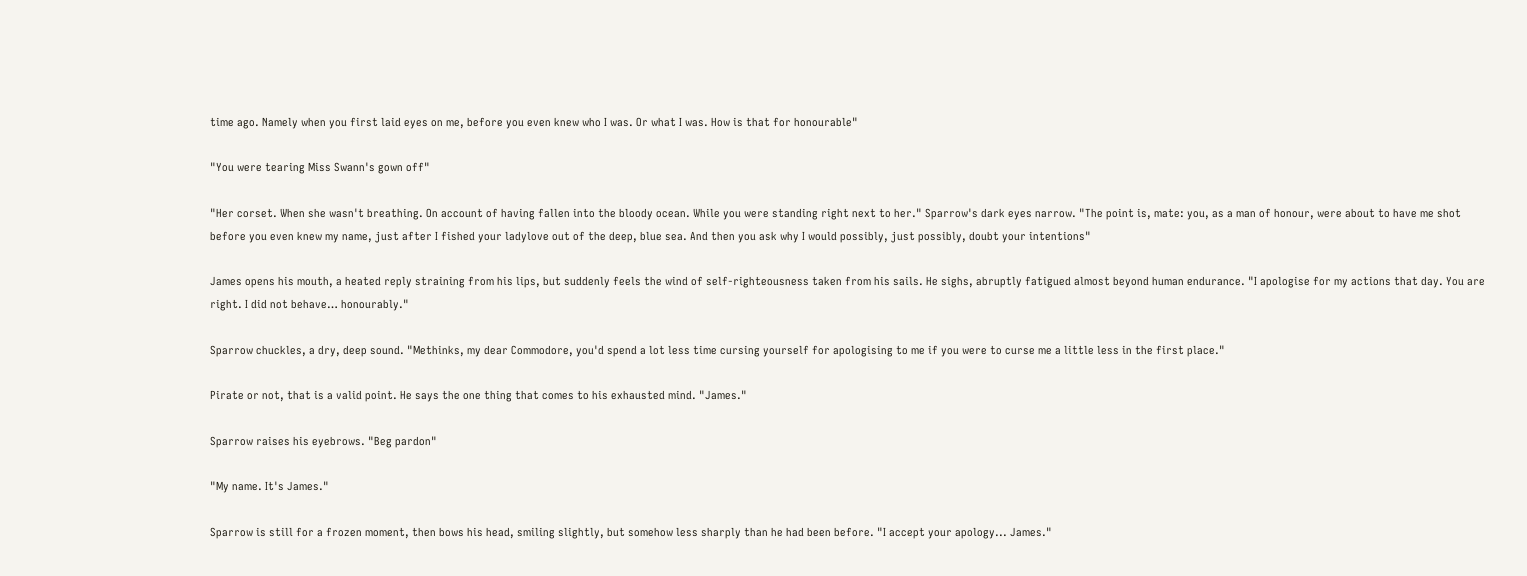time ago. Namely when you first laid eyes on me, before you even knew who I was. Or what I was. How is that for honourable"

"You were tearing Miss Swann's gown off"

"Her corset. When she wasn't breathing. On account of having fallen into the bloody ocean. While you were standing right next to her." Sparrow's dark eyes narrow. "The point is, mate: you, as a man of honour, were about to have me shot before you even knew my name, just after I fished your ladylove out of the deep, blue sea. And then you ask why I would possibly, just possibly, doubt your intentions"

James opens his mouth, a heated reply straining from his lips, but suddenly feels the wind of self-righteousness taken from his sails. He sighs, abruptly fatigued almost beyond human endurance. "I apologise for my actions that day. You are right. I did not behave… honourably."

Sparrow chuckles, a dry, deep sound. "Methinks, my dear Commodore, you'd spend a lot less time cursing yourself for apologising to me if you were to curse me a little less in the first place."

Pirate or not, that is a valid point. He says the one thing that comes to his exhausted mind. "James."

Sparrow raises his eyebrows. "Beg pardon"

"My name. It's James."

Sparrow is still for a frozen moment, then bows his head, smiling slightly, but somehow less sharply than he had been before. "I accept your apology... James."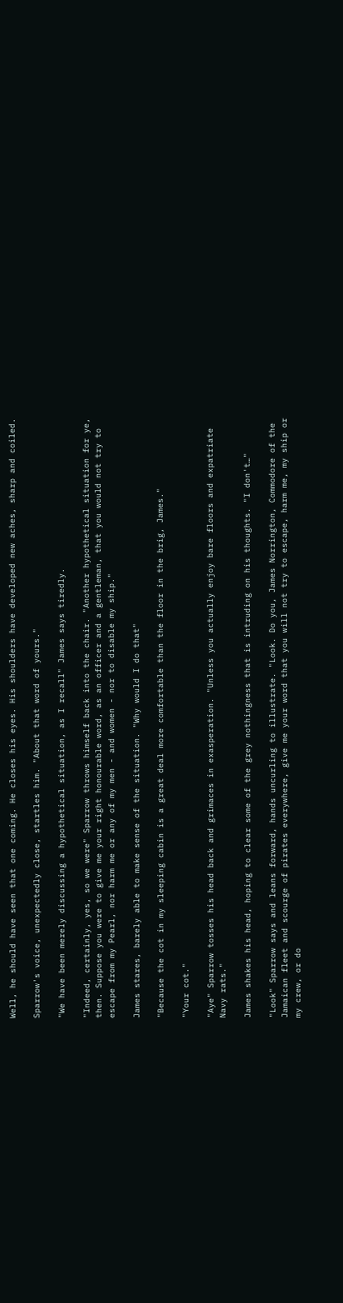Well, he should have seen that one coming. He closes his eyes. His shoulders have developed new aches, sharp and coiled.

Sparrow's voice, unexpectedly close, startles him. "About that word of yours."

"We have been merely discussing a hypothetical situation, as I recall" James says tiredly.

"Indeed, certainly, yes, so we were" Sparrow throws himself back into the chair. "Another hypothetical situation for ye, then. Suppose you were to give me your right honourable word, as an officer and a gentleman, that you would not try to escape from my Pearl, nor harm me or any of my men - and women - nor to disable my ship."

James stares, barely able to make sense of the situation. "Why would I do that"

"Because the cot in my sleeping cabin is a great deal more comfortable than the floor in the brig, James."

"Your cot."

"Aye" Sparrow tosses his head back and grimaces in exasperation. "Unless you actually enjoy bare floors and expatriate Navy rats."

James shakes his head, hoping to clear some of the grey nothingness that is intruding on his thoughts. "I don't…"

"Look" Sparrow says and leans forward, hands uncurling to illustrate. "Look. Do you, James Norrington, Commodore of the Jamaican fleet and scourge of pirates everywhere, give me your word that you will not try to escape, harm me, my ship or my crew, or do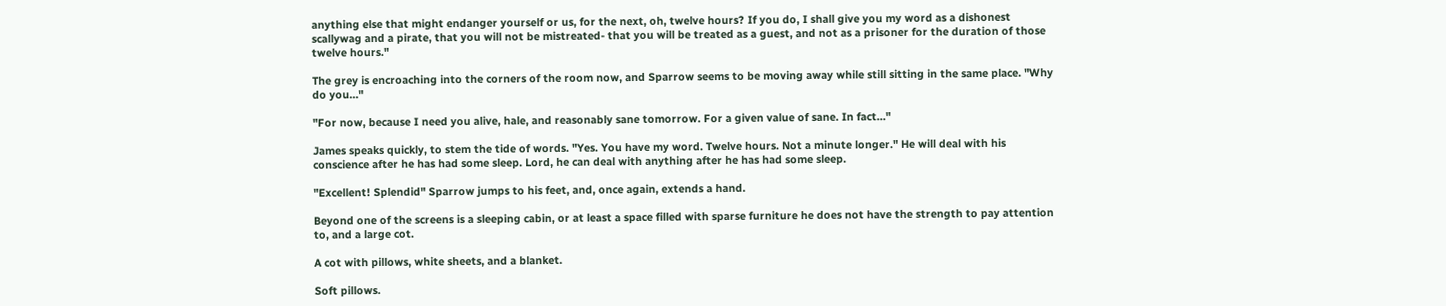anything else that might endanger yourself or us, for the next, oh, twelve hours? If you do, I shall give you my word as a dishonest scallywag and a pirate, that you will not be mistreated- that you will be treated as a guest, and not as a prisoner for the duration of those twelve hours."

The grey is encroaching into the corners of the room now, and Sparrow seems to be moving away while still sitting in the same place. "Why do you…"

"For now, because I need you alive, hale, and reasonably sane tomorrow. For a given value of sane. In fact…"

James speaks quickly, to stem the tide of words. "Yes. You have my word. Twelve hours. Not a minute longer." He will deal with his conscience after he has had some sleep. Lord, he can deal with anything after he has had some sleep.

"Excellent! Splendid" Sparrow jumps to his feet, and, once again, extends a hand.

Beyond one of the screens is a sleeping cabin, or at least a space filled with sparse furniture he does not have the strength to pay attention to, and a large cot.

A cot with pillows, white sheets, and a blanket.

Soft pillows.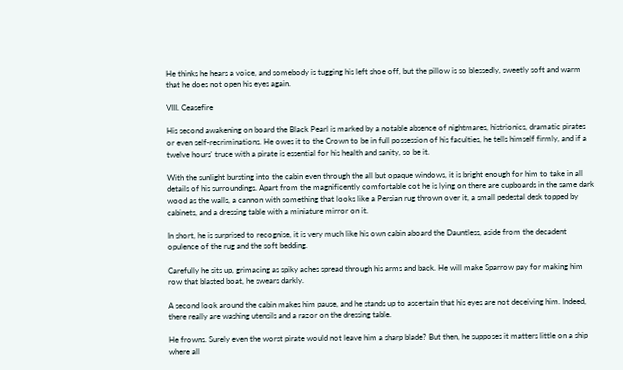He thinks he hears a voice, and somebody is tugging his left shoe off, but the pillow is so blessedly, sweetly soft and warm that he does not open his eyes again.

VIII. Ceasefire

His second awakening on board the Black Pearl is marked by a notable absence of nightmares, histrionics, dramatic pirates or even self-recriminations. He owes it to the Crown to be in full possession of his faculties, he tells himself firmly, and if a twelve hours' truce with a pirate is essential for his health and sanity, so be it.

With the sunlight bursting into the cabin even through the all but opaque windows, it is bright enough for him to take in all details of his surroundings. Apart from the magnificently comfortable cot he is lying on there are cupboards in the same dark wood as the walls, a cannon with something that looks like a Persian rug thrown over it, a small pedestal desk topped by cabinets, and a dressing table with a miniature mirror on it.

In short, he is surprised to recognise, it is very much like his own cabin aboard the Dauntless, aside from the decadent opulence of the rug and the soft bedding.

Carefully he sits up, grimacing as spiky aches spread through his arms and back. He will make Sparrow pay for making him row that blasted boat, he swears darkly.

A second look around the cabin makes him pause, and he stands up to ascertain that his eyes are not deceiving him. Indeed, there really are washing utensils and a razor on the dressing table.

He frowns. Surely even the worst pirate would not leave him a sharp blade? But then, he supposes it matters little on a ship where all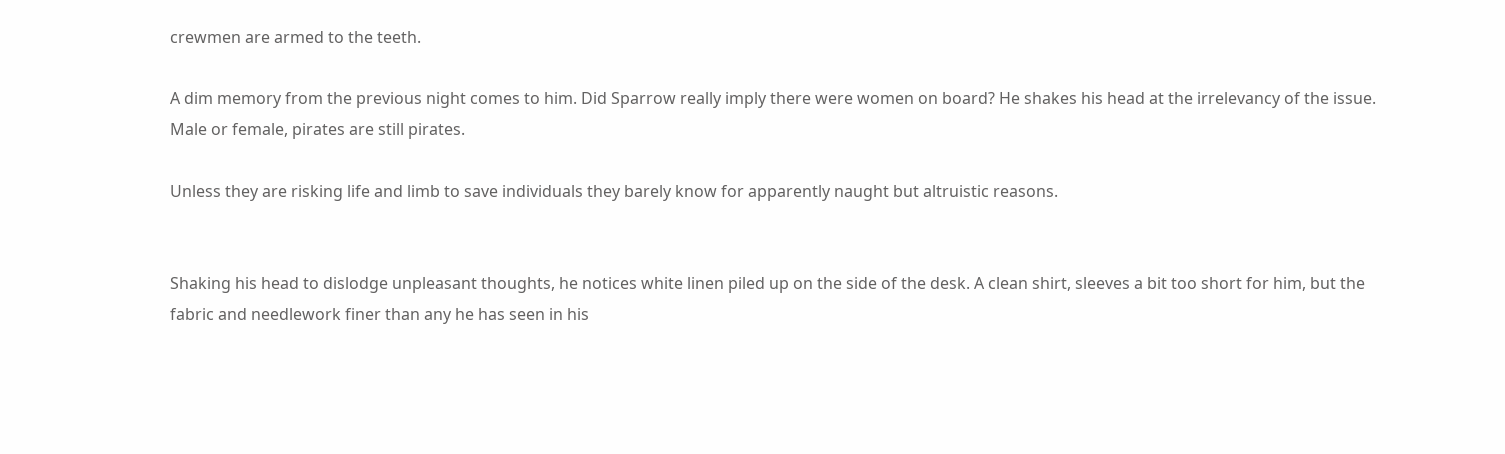crewmen are armed to the teeth.

A dim memory from the previous night comes to him. Did Sparrow really imply there were women on board? He shakes his head at the irrelevancy of the issue. Male or female, pirates are still pirates.

Unless they are risking life and limb to save individuals they barely know for apparently naught but altruistic reasons.


Shaking his head to dislodge unpleasant thoughts, he notices white linen piled up on the side of the desk. A clean shirt, sleeves a bit too short for him, but the fabric and needlework finer than any he has seen in his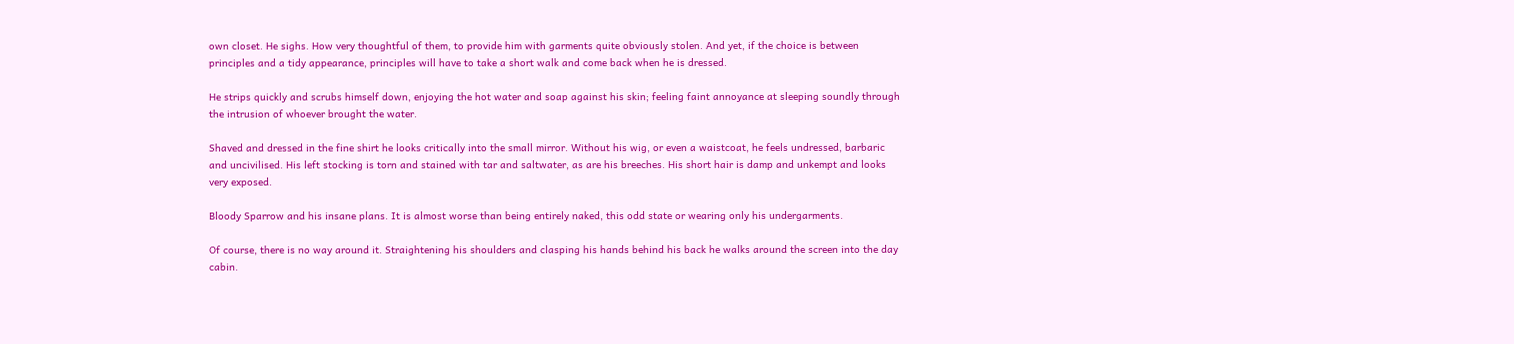own closet. He sighs. How very thoughtful of them, to provide him with garments quite obviously stolen. And yet, if the choice is between principles and a tidy appearance, principles will have to take a short walk and come back when he is dressed.

He strips quickly and scrubs himself down, enjoying the hot water and soap against his skin; feeling faint annoyance at sleeping soundly through the intrusion of whoever brought the water.

Shaved and dressed in the fine shirt he looks critically into the small mirror. Without his wig, or even a waistcoat, he feels undressed, barbaric and uncivilised. His left stocking is torn and stained with tar and saltwater, as are his breeches. His short hair is damp and unkempt and looks very exposed.

Bloody Sparrow and his insane plans. It is almost worse than being entirely naked, this odd state or wearing only his undergarments.

Of course, there is no way around it. Straightening his shoulders and clasping his hands behind his back he walks around the screen into the day cabin.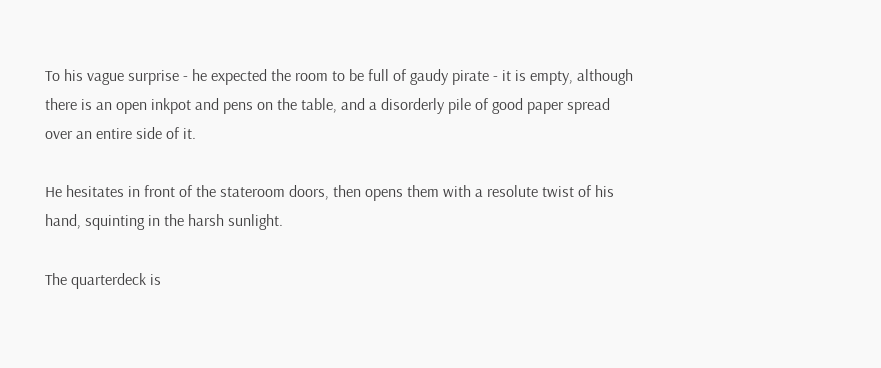To his vague surprise - he expected the room to be full of gaudy pirate - it is empty, although there is an open inkpot and pens on the table, and a disorderly pile of good paper spread over an entire side of it.

He hesitates in front of the stateroom doors, then opens them with a resolute twist of his hand, squinting in the harsh sunlight.

The quarterdeck is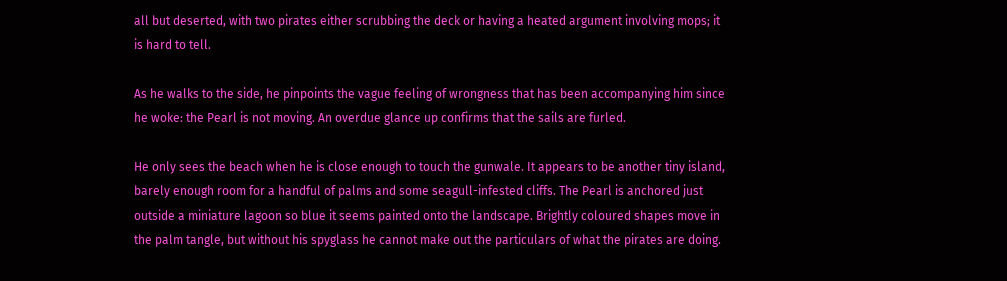all but deserted, with two pirates either scrubbing the deck or having a heated argument involving mops; it is hard to tell.

As he walks to the side, he pinpoints the vague feeling of wrongness that has been accompanying him since he woke: the Pearl is not moving. An overdue glance up confirms that the sails are furled.

He only sees the beach when he is close enough to touch the gunwale. It appears to be another tiny island, barely enough room for a handful of palms and some seagull-infested cliffs. The Pearl is anchored just outside a miniature lagoon so blue it seems painted onto the landscape. Brightly coloured shapes move in the palm tangle, but without his spyglass he cannot make out the particulars of what the pirates are doing.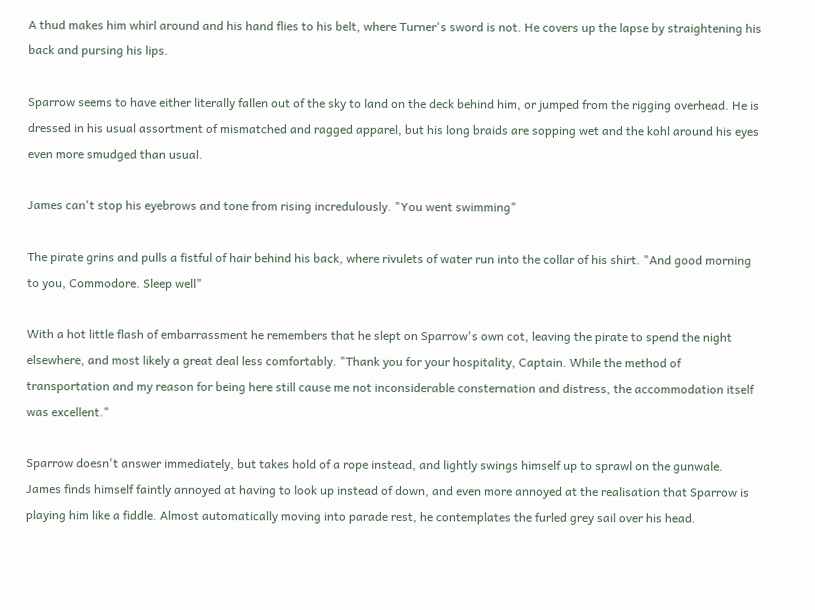A thud makes him whirl around and his hand flies to his belt, where Turner's sword is not. He covers up the lapse by straightening his back and pursing his lips.

Sparrow seems to have either literally fallen out of the sky to land on the deck behind him, or jumped from the rigging overhead. He is dressed in his usual assortment of mismatched and ragged apparel, but his long braids are sopping wet and the kohl around his eyes even more smudged than usual.

James can't stop his eyebrows and tone from rising incredulously. "You went swimming"

The pirate grins and pulls a fistful of hair behind his back, where rivulets of water run into the collar of his shirt. "And good morning to you, Commodore. Sleep well"

With a hot little flash of embarrassment he remembers that he slept on Sparrow's own cot, leaving the pirate to spend the night elsewhere, and most likely a great deal less comfortably. "Thank you for your hospitality, Captain. While the method of transportation and my reason for being here still cause me not inconsiderable consternation and distress, the accommodation itself was excellent."

Sparrow doesn't answer immediately, but takes hold of a rope instead, and lightly swings himself up to sprawl on the gunwale. James finds himself faintly annoyed at having to look up instead of down, and even more annoyed at the realisation that Sparrow is playing him like a fiddle. Almost automatically moving into parade rest, he contemplates the furled grey sail over his head.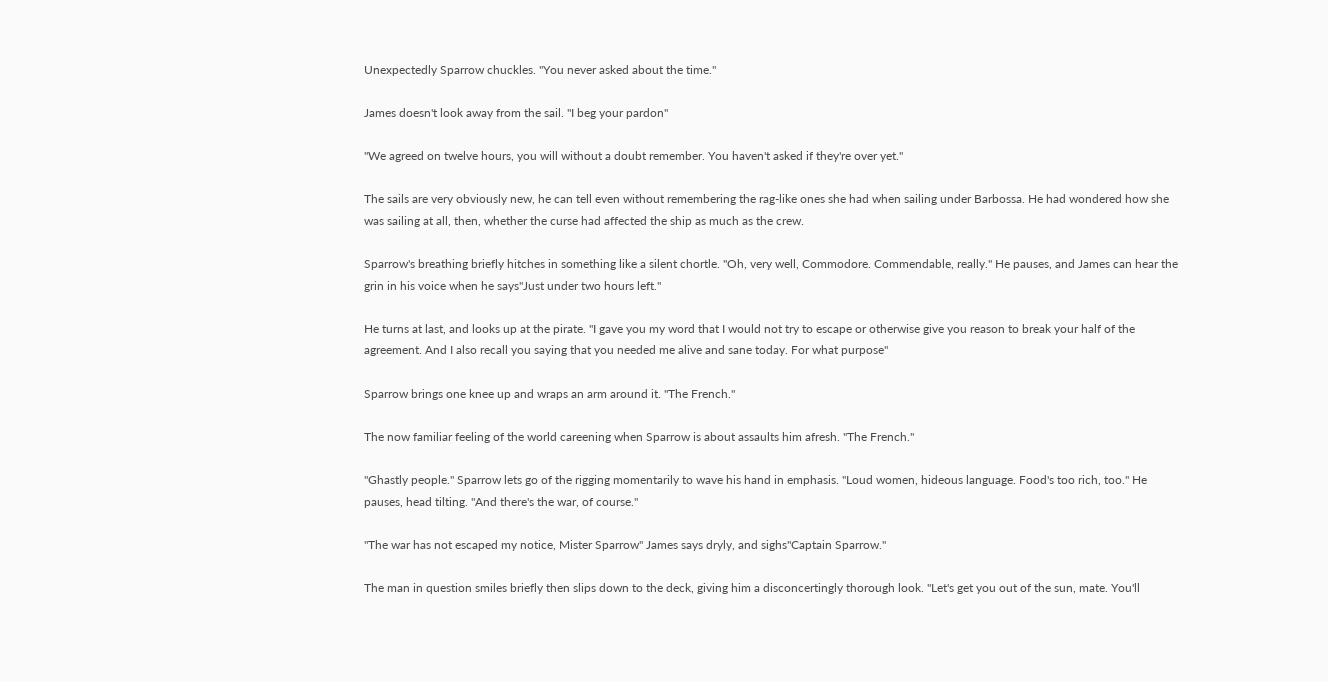Unexpectedly Sparrow chuckles. "You never asked about the time."

James doesn't look away from the sail. "I beg your pardon"

"We agreed on twelve hours, you will without a doubt remember. You haven't asked if they're over yet."

The sails are very obviously new, he can tell even without remembering the rag-like ones she had when sailing under Barbossa. He had wondered how she was sailing at all, then, whether the curse had affected the ship as much as the crew.

Sparrow's breathing briefly hitches in something like a silent chortle. "Oh, very well, Commodore. Commendable, really." He pauses, and James can hear the grin in his voice when he says"Just under two hours left."

He turns at last, and looks up at the pirate. "I gave you my word that I would not try to escape or otherwise give you reason to break your half of the agreement. And I also recall you saying that you needed me alive and sane today. For what purpose"

Sparrow brings one knee up and wraps an arm around it. "The French."

The now familiar feeling of the world careening when Sparrow is about assaults him afresh. "The French."

"Ghastly people." Sparrow lets go of the rigging momentarily to wave his hand in emphasis. "Loud women, hideous language. Food's too rich, too." He pauses, head tilting. "And there's the war, of course."

"The war has not escaped my notice, Mister Sparrow" James says dryly, and sighs"Captain Sparrow."

The man in question smiles briefly then slips down to the deck, giving him a disconcertingly thorough look. "Let's get you out of the sun, mate. You'll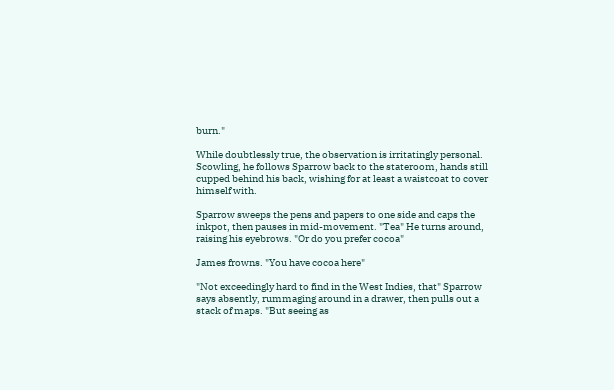burn."

While doubtlessly true, the observation is irritatingly personal. Scowling, he follows Sparrow back to the stateroom, hands still cupped behind his back, wishing for at least a waistcoat to cover himself with.

Sparrow sweeps the pens and papers to one side and caps the inkpot, then pauses in mid-movement. "Tea" He turns around, raising his eyebrows. "Or do you prefer cocoa"

James frowns. "You have cocoa here"

"Not exceedingly hard to find in the West Indies, that" Sparrow says absently, rummaging around in a drawer, then pulls out a stack of maps. "But seeing as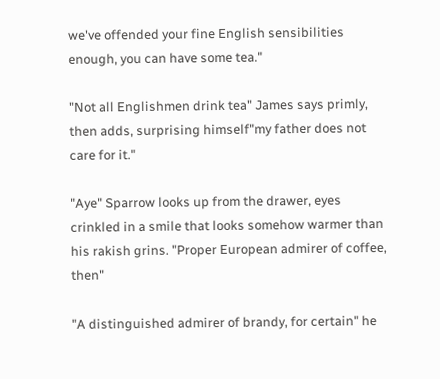we've offended your fine English sensibilities enough, you can have some tea."

"Not all Englishmen drink tea" James says primly, then adds, surprising himself"my father does not care for it."

"Aye" Sparrow looks up from the drawer, eyes crinkled in a smile that looks somehow warmer than his rakish grins. "Proper European admirer of coffee, then"

"A distinguished admirer of brandy, for certain" he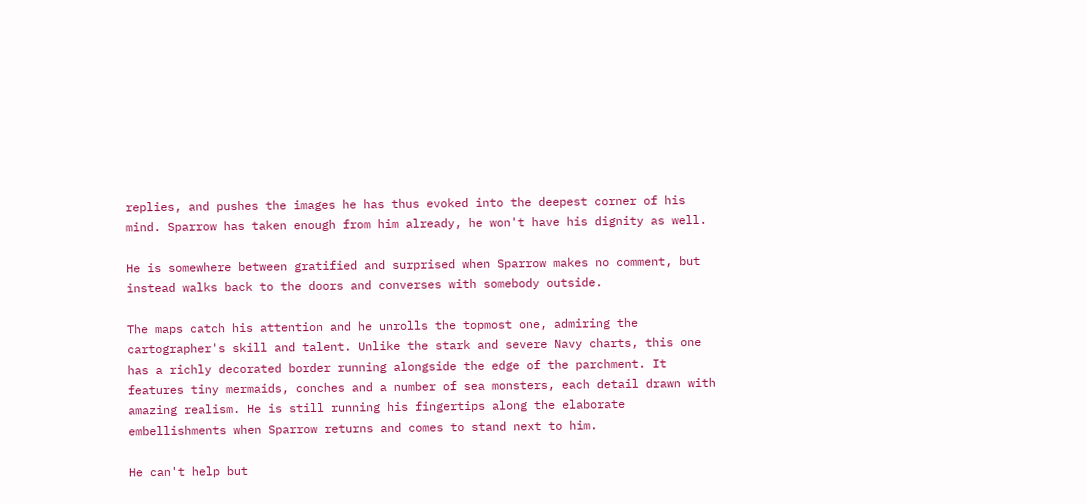replies, and pushes the images he has thus evoked into the deepest corner of his mind. Sparrow has taken enough from him already, he won't have his dignity as well.

He is somewhere between gratified and surprised when Sparrow makes no comment, but instead walks back to the doors and converses with somebody outside.

The maps catch his attention and he unrolls the topmost one, admiring the cartographer's skill and talent. Unlike the stark and severe Navy charts, this one has a richly decorated border running alongside the edge of the parchment. It features tiny mermaids, conches and a number of sea monsters, each detail drawn with amazing realism. He is still running his fingertips along the elaborate embellishments when Sparrow returns and comes to stand next to him.

He can't help but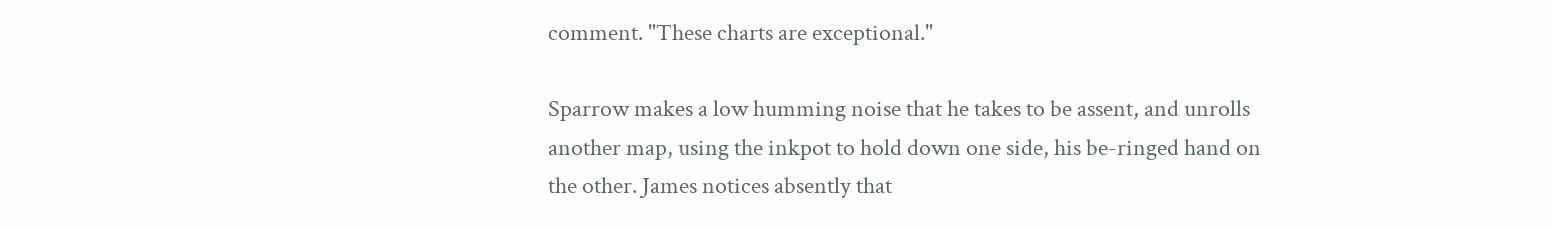comment. "These charts are exceptional."

Sparrow makes a low humming noise that he takes to be assent, and unrolls another map, using the inkpot to hold down one side, his be-ringed hand on the other. James notices absently that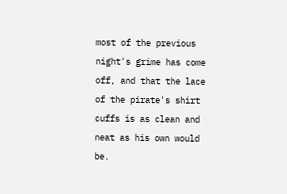most of the previous night's grime has come off, and that the lace of the pirate's shirt cuffs is as clean and neat as his own would be.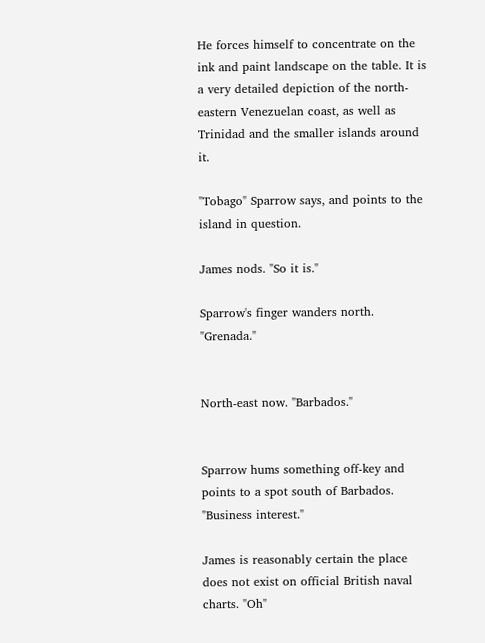He forces himself to concentrate on the ink and paint landscape on the table. It is a very detailed depiction of the north-eastern Venezuelan coast, as well as Trinidad and the smaller islands around it.

"Tobago" Sparrow says, and points to the island in question.

James nods. "So it is."

Sparrow's finger wanders north. "Grenada."


North-east now. "Barbados."


Sparrow hums something off-key and points to a spot south of Barbados. "Business interest."

James is reasonably certain the place does not exist on official British naval charts. "Oh"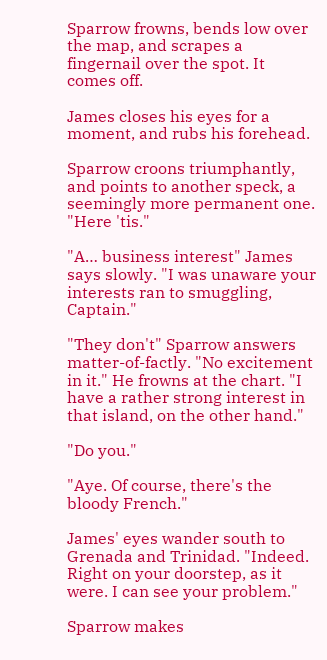Sparrow frowns, bends low over the map, and scrapes a fingernail over the spot. It comes off.

James closes his eyes for a moment, and rubs his forehead.

Sparrow croons triumphantly, and points to another speck, a seemingly more permanent one. "Here 'tis."

"A… business interest" James says slowly. "I was unaware your interests ran to smuggling, Captain."

"They don't" Sparrow answers matter-of-factly. "No excitement in it." He frowns at the chart. "I have a rather strong interest in that island, on the other hand."

"Do you."

"Aye. Of course, there's the bloody French."

James' eyes wander south to Grenada and Trinidad. "Indeed. Right on your doorstep, as it were. I can see your problem."

Sparrow makes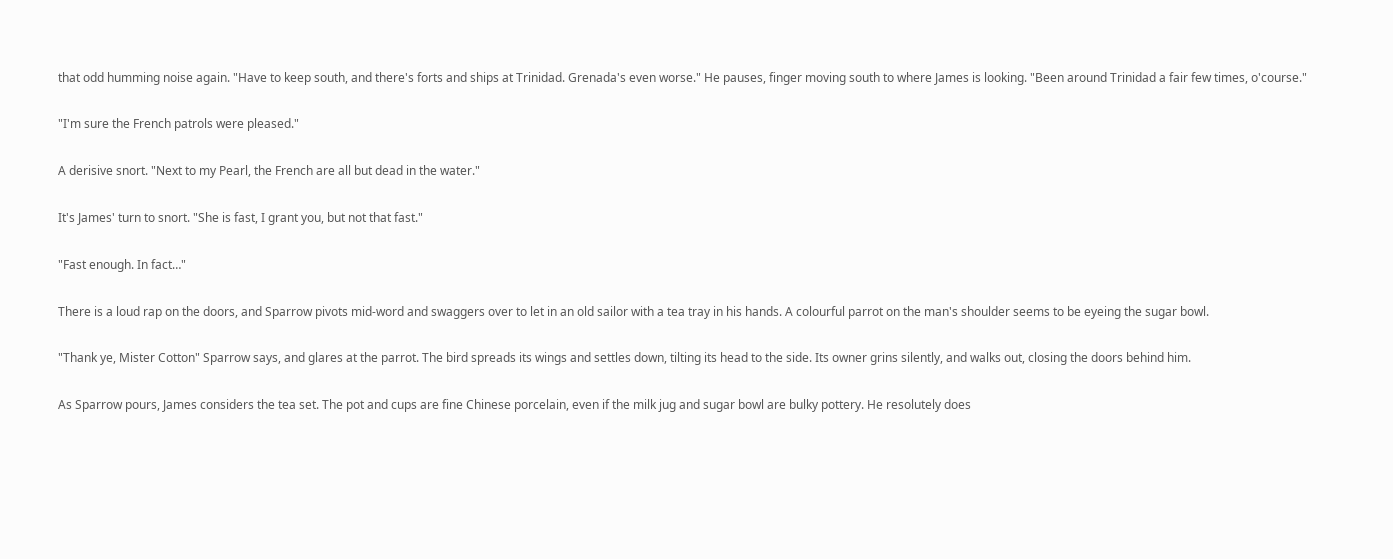that odd humming noise again. "Have to keep south, and there's forts and ships at Trinidad. Grenada's even worse." He pauses, finger moving south to where James is looking. "Been around Trinidad a fair few times, o'course."

"I'm sure the French patrols were pleased."

A derisive snort. "Next to my Pearl, the French are all but dead in the water."

It's James' turn to snort. "She is fast, I grant you, but not that fast."

"Fast enough. In fact…"

There is a loud rap on the doors, and Sparrow pivots mid-word and swaggers over to let in an old sailor with a tea tray in his hands. A colourful parrot on the man's shoulder seems to be eyeing the sugar bowl.

"Thank ye, Mister Cotton" Sparrow says, and glares at the parrot. The bird spreads its wings and settles down, tilting its head to the side. Its owner grins silently, and walks out, closing the doors behind him.

As Sparrow pours, James considers the tea set. The pot and cups are fine Chinese porcelain, even if the milk jug and sugar bowl are bulky pottery. He resolutely does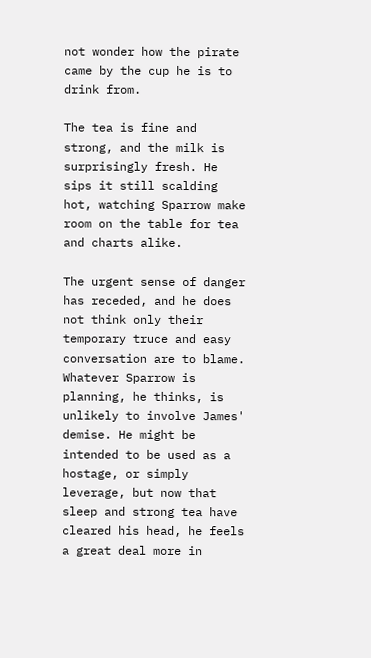not wonder how the pirate came by the cup he is to drink from.

The tea is fine and strong, and the milk is surprisingly fresh. He sips it still scalding hot, watching Sparrow make room on the table for tea and charts alike.

The urgent sense of danger has receded, and he does not think only their temporary truce and easy conversation are to blame. Whatever Sparrow is planning, he thinks, is unlikely to involve James' demise. He might be intended to be used as a hostage, or simply leverage, but now that sleep and strong tea have cleared his head, he feels a great deal more in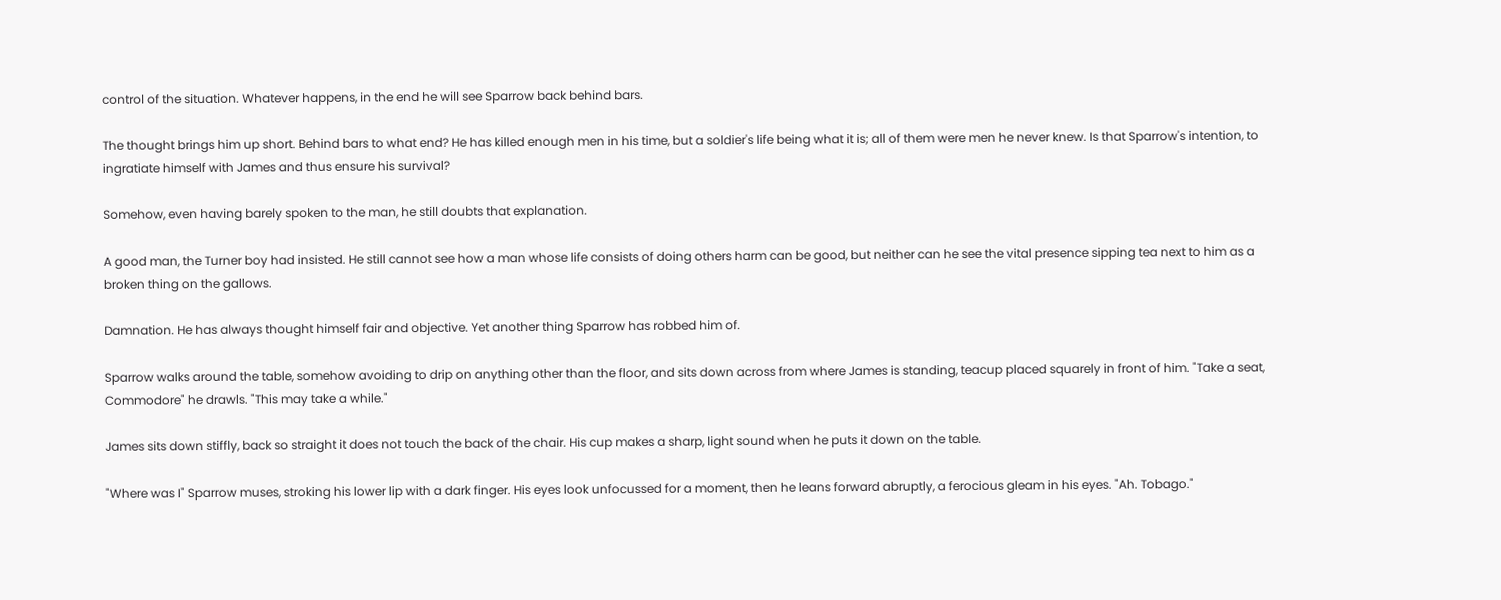control of the situation. Whatever happens, in the end he will see Sparrow back behind bars.

The thought brings him up short. Behind bars to what end? He has killed enough men in his time, but a soldier's life being what it is; all of them were men he never knew. Is that Sparrow's intention, to ingratiate himself with James and thus ensure his survival?

Somehow, even having barely spoken to the man, he still doubts that explanation.

A good man, the Turner boy had insisted. He still cannot see how a man whose life consists of doing others harm can be good, but neither can he see the vital presence sipping tea next to him as a broken thing on the gallows.

Damnation. He has always thought himself fair and objective. Yet another thing Sparrow has robbed him of.

Sparrow walks around the table, somehow avoiding to drip on anything other than the floor, and sits down across from where James is standing, teacup placed squarely in front of him. "Take a seat, Commodore" he drawls. "This may take a while."

James sits down stiffly, back so straight it does not touch the back of the chair. His cup makes a sharp, light sound when he puts it down on the table.

"Where was I" Sparrow muses, stroking his lower lip with a dark finger. His eyes look unfocussed for a moment, then he leans forward abruptly, a ferocious gleam in his eyes. "Ah. Tobago."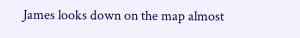James looks down on the map almost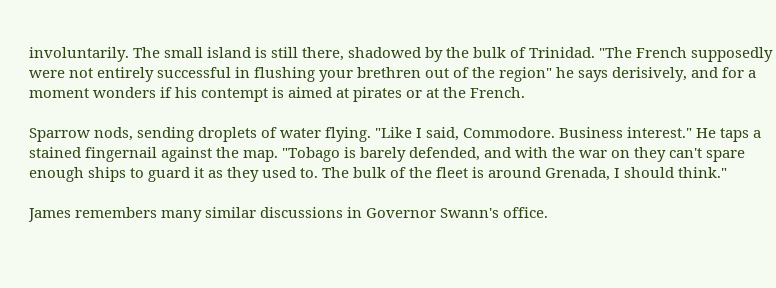involuntarily. The small island is still there, shadowed by the bulk of Trinidad. "The French supposedly were not entirely successful in flushing your brethren out of the region" he says derisively, and for a moment wonders if his contempt is aimed at pirates or at the French.

Sparrow nods, sending droplets of water flying. "Like I said, Commodore. Business interest." He taps a stained fingernail against the map. "Tobago is barely defended, and with the war on they can't spare enough ships to guard it as they used to. The bulk of the fleet is around Grenada, I should think."

James remembers many similar discussions in Governor Swann's office.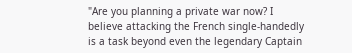"Are you planning a private war now? I believe attacking the French single-handedly is a task beyond even the legendary Captain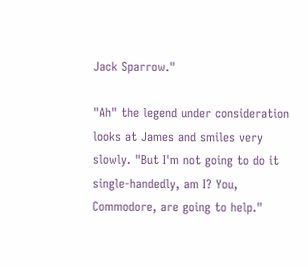Jack Sparrow."

"Ah" the legend under consideration looks at James and smiles very slowly. "But I'm not going to do it single-handedly, am I? You, Commodore, are going to help."